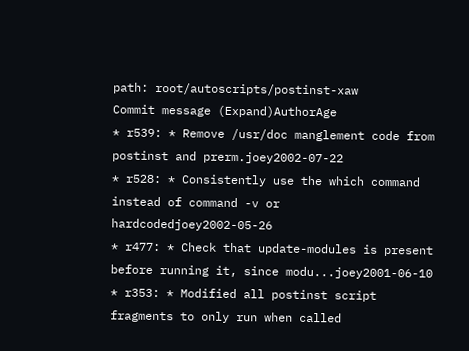path: root/autoscripts/postinst-xaw
Commit message (Expand)AuthorAge
* r539: * Remove /usr/doc manglement code from postinst and prerm.joey2002-07-22
* r528: * Consistently use the which command instead of command -v or hardcodedjoey2002-05-26
* r477: * Check that update-modules is present before running it, since modu...joey2001-06-10
* r353: * Modified all postinst script fragments to only run when called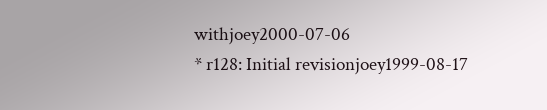withjoey2000-07-06
* r128: Initial revisionjoey1999-08-17